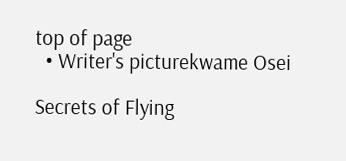top of page
  • Writer's picturekwame Osei

Secrets of Flying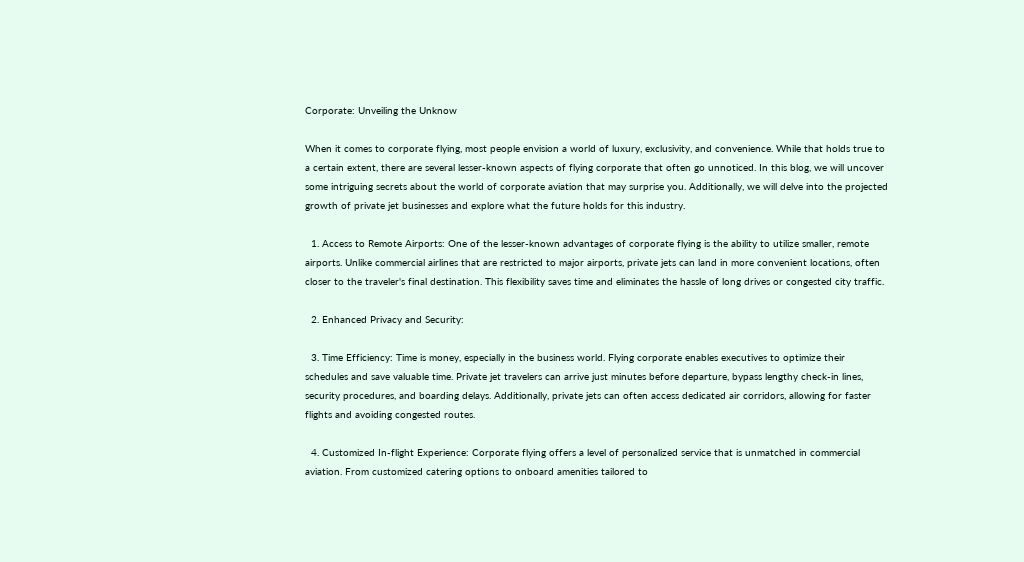Corporate: Unveiling the Unknow

When it comes to corporate flying, most people envision a world of luxury, exclusivity, and convenience. While that holds true to a certain extent, there are several lesser-known aspects of flying corporate that often go unnoticed. In this blog, we will uncover some intriguing secrets about the world of corporate aviation that may surprise you. Additionally, we will delve into the projected growth of private jet businesses and explore what the future holds for this industry.

  1. Access to Remote Airports: One of the lesser-known advantages of corporate flying is the ability to utilize smaller, remote airports. Unlike commercial airlines that are restricted to major airports, private jets can land in more convenient locations, often closer to the traveler's final destination. This flexibility saves time and eliminates the hassle of long drives or congested city traffic.

  2. Enhanced Privacy and Security:

  3. Time Efficiency: Time is money, especially in the business world. Flying corporate enables executives to optimize their schedules and save valuable time. Private jet travelers can arrive just minutes before departure, bypass lengthy check-in lines, security procedures, and boarding delays. Additionally, private jets can often access dedicated air corridors, allowing for faster flights and avoiding congested routes.

  4. Customized In-flight Experience: Corporate flying offers a level of personalized service that is unmatched in commercial aviation. From customized catering options to onboard amenities tailored to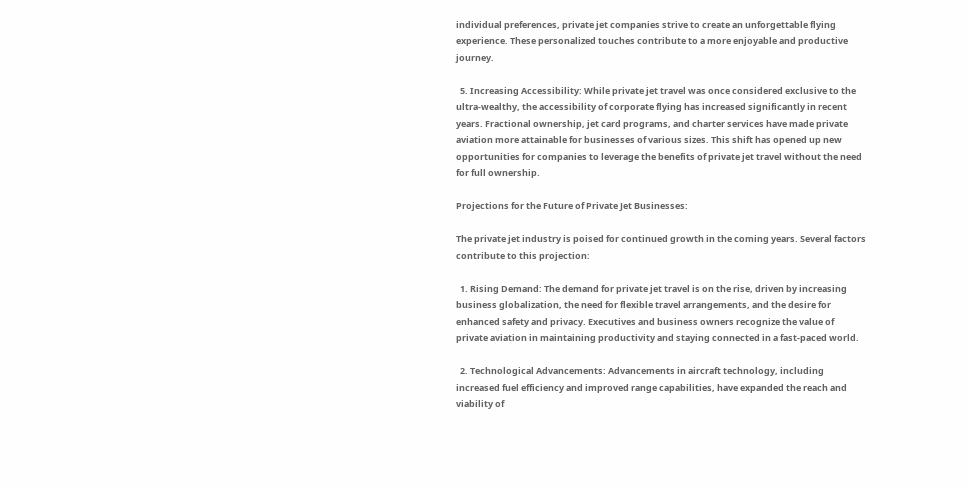individual preferences, private jet companies strive to create an unforgettable flying experience. These personalized touches contribute to a more enjoyable and productive journey.

  5. Increasing Accessibility: While private jet travel was once considered exclusive to the ultra-wealthy, the accessibility of corporate flying has increased significantly in recent years. Fractional ownership, jet card programs, and charter services have made private aviation more attainable for businesses of various sizes. This shift has opened up new opportunities for companies to leverage the benefits of private jet travel without the need for full ownership.

Projections for the Future of Private Jet Businesses:

The private jet industry is poised for continued growth in the coming years. Several factors contribute to this projection:

  1. Rising Demand: The demand for private jet travel is on the rise, driven by increasing business globalization, the need for flexible travel arrangements, and the desire for enhanced safety and privacy. Executives and business owners recognize the value of private aviation in maintaining productivity and staying connected in a fast-paced world.

  2. Technological Advancements: Advancements in aircraft technology, including increased fuel efficiency and improved range capabilities, have expanded the reach and viability of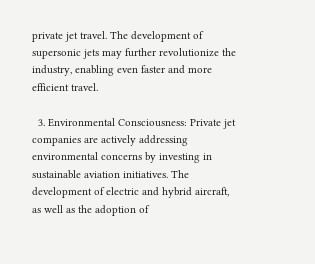private jet travel. The development of supersonic jets may further revolutionize the industry, enabling even faster and more efficient travel.

  3. Environmental Consciousness: Private jet companies are actively addressing environmental concerns by investing in sustainable aviation initiatives. The development of electric and hybrid aircraft, as well as the adoption of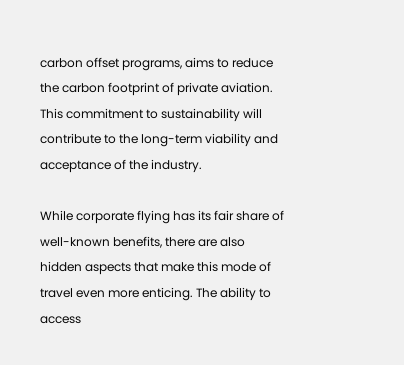carbon offset programs, aims to reduce the carbon footprint of private aviation. This commitment to sustainability will contribute to the long-term viability and acceptance of the industry.

While corporate flying has its fair share of well-known benefits, there are also hidden aspects that make this mode of travel even more enticing. The ability to access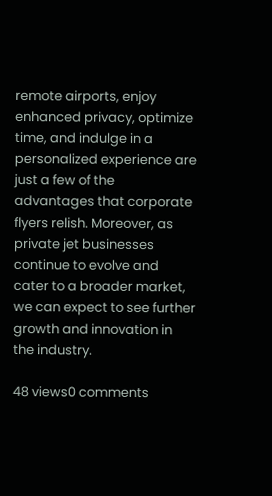remote airports, enjoy enhanced privacy, optimize time, and indulge in a personalized experience are just a few of the advantages that corporate flyers relish. Moreover, as private jet businesses continue to evolve and cater to a broader market, we can expect to see further growth and innovation in the industry.

48 views0 comments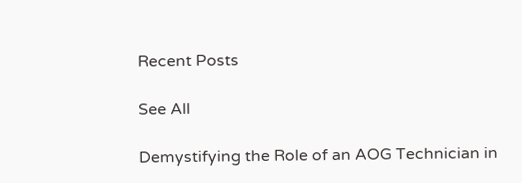Recent Posts

See All

Demystifying the Role of an AOG Technician in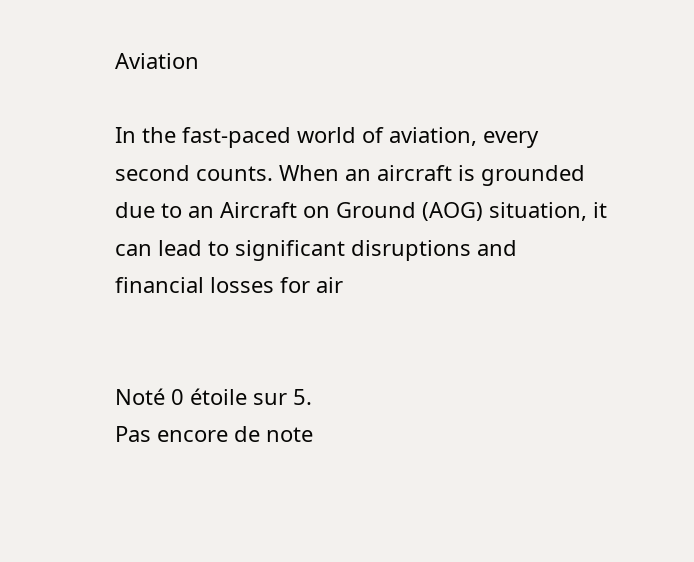Aviation

In the fast-paced world of aviation, every second counts. When an aircraft is grounded due to an Aircraft on Ground (AOG) situation, it can lead to significant disruptions and financial losses for air


Noté 0 étoile sur 5.
Pas encore de note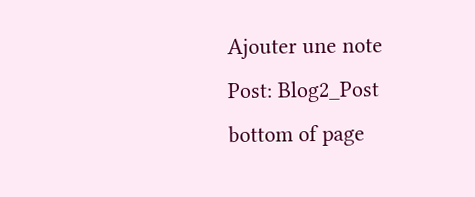Ajouter une note
Post: Blog2_Post
bottom of page